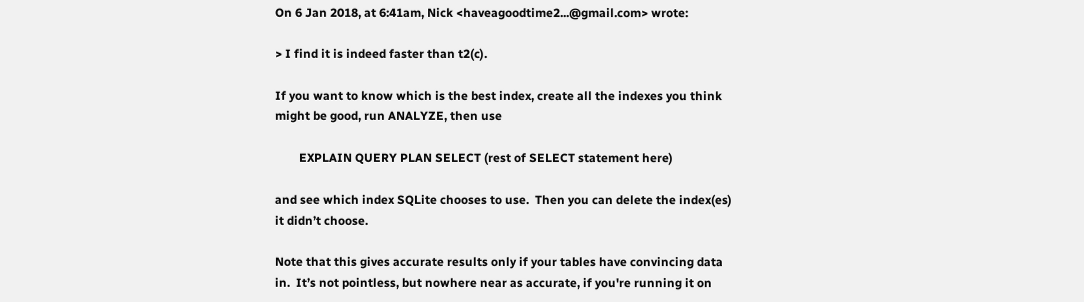On 6 Jan 2018, at 6:41am, Nick <haveagoodtime2...@gmail.com> wrote:

> I find it is indeed faster than t2(c).

If you want to know which is the best index, create all the indexes you think
might be good, run ANALYZE, then use

        EXPLAIN QUERY PLAN SELECT (rest of SELECT statement here)

and see which index SQLite chooses to use.  Then you can delete the index(es)
it didn’t choose.

Note that this gives accurate results only if your tables have convincing data
in.  It’s not pointless, but nowhere near as accurate, if you're running it on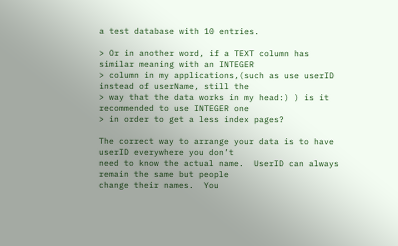a test database with 10 entries.

> Or in another word, if a TEXT column has similar meaning with an INTEGER
> column in my applications,(such as use userID instead of userName, still the
> way that the data works in my head:) ) is it recommended to use INTEGER one
> in order to get a less index pages?

The correct way to arrange your data is to have userID everywhere you don’t
need to know the actual name.  UserID can always remain the same but people
change their names.  You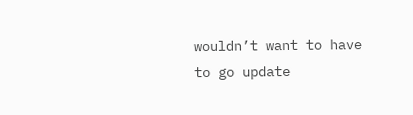wouldn’t want to have to go update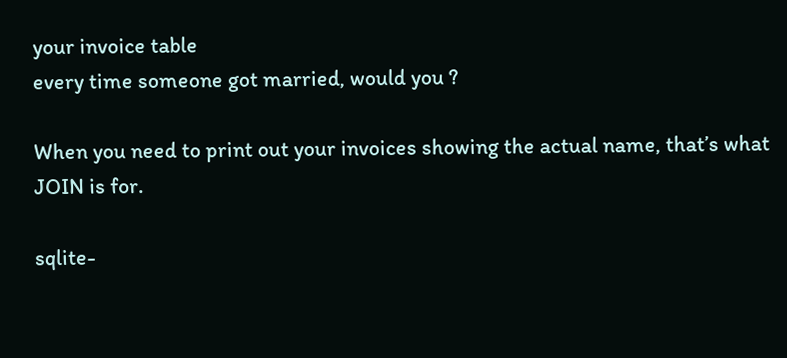your invoice table
every time someone got married, would you ?

When you need to print out your invoices showing the actual name, that’s what
JOIN is for.

sqlite-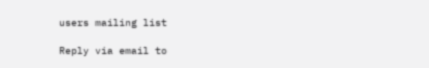users mailing list

Reply via email to